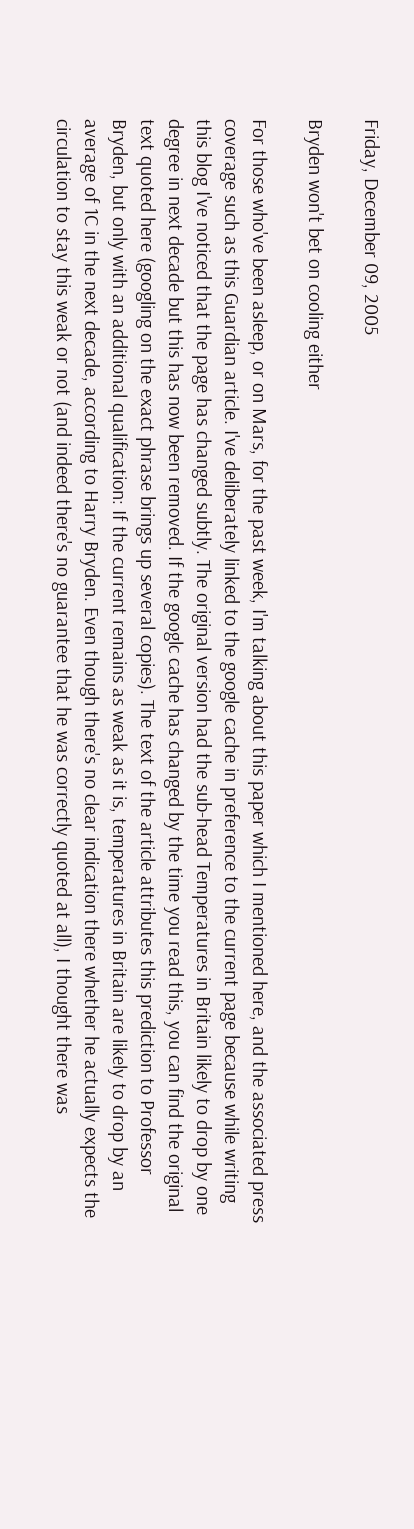Friday, December 09, 2005

Bryden won't bet on cooling either

For those who've been asleep, or on Mars, for the past week, I'm talking about this paper which I mentioned here, and the associated press coverage such as this Guardian article. I've deliberately linked to the google cache in preference to the current page because while writing this blog I've noticed that the page has changed subtly. The original version had the sub-head Temperatures in Britain likely to drop by one degree in next decade but this has now been removed. If the googlc cache has changed by the time you read this, you can find the original text quoted here (googling on the exact phrase brings up several copies). The text of the article attributes this prediction to Professor Bryden, but only with an additional qualification: If the current remains as weak as it is, temperatures in Britain are likely to drop by an average of 1C in the next decade, according to Harry Bryden. Even though there's no clear indication there whether he actually expects the circulation to stay this weak or not (and indeed there's no guarantee that he was correctly quoted at all), I thought there was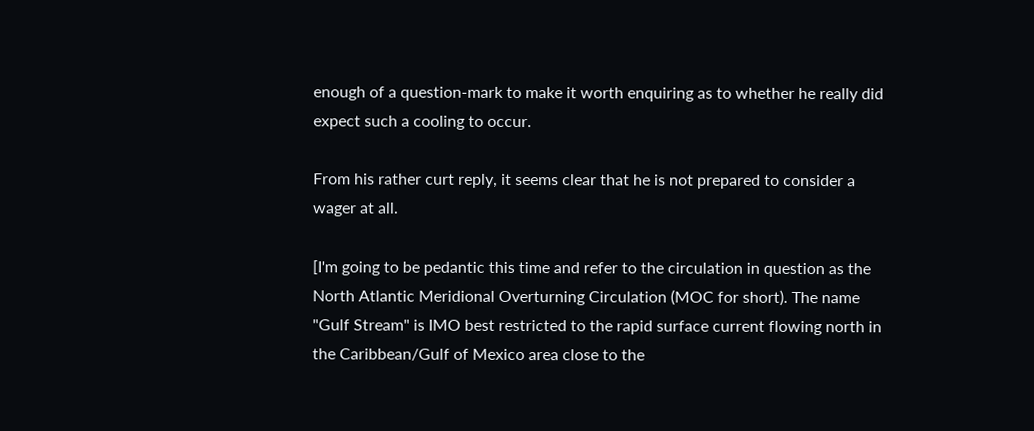enough of a question-mark to make it worth enquiring as to whether he really did expect such a cooling to occur.

From his rather curt reply, it seems clear that he is not prepared to consider a wager at all.

[I'm going to be pedantic this time and refer to the circulation in question as the North Atlantic Meridional Overturning Circulation (MOC for short). The name "Gulf Stream" is IMO best restricted to the rapid surface current flowing north in the Caribbean/Gulf of Mexico area close to the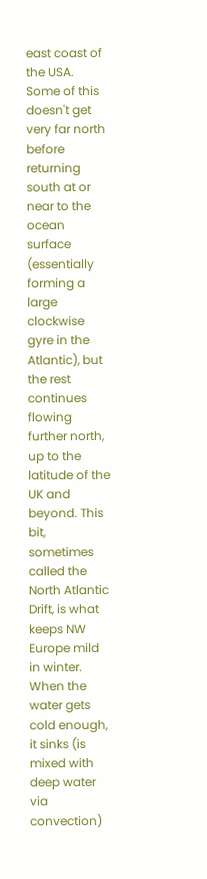east coast of the USA. Some of this doesn't get very far north before returning south at or near to the ocean surface (essentially forming a large clockwise gyre in the Atlantic), but the rest continues flowing further north, up to the latitude of the UK and beyond. This bit, sometimes called the North Atlantic Drift, is what keeps NW Europe mild in winter. When the water gets cold enough, it sinks (is mixed with deep water via convection)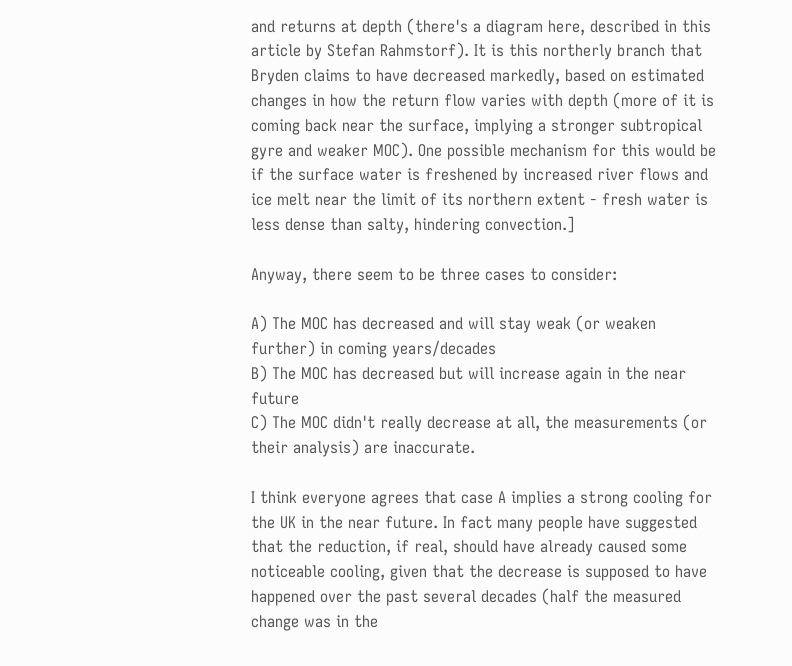and returns at depth (there's a diagram here, described in this article by Stefan Rahmstorf). It is this northerly branch that Bryden claims to have decreased markedly, based on estimated changes in how the return flow varies with depth (more of it is coming back near the surface, implying a stronger subtropical gyre and weaker MOC). One possible mechanism for this would be if the surface water is freshened by increased river flows and ice melt near the limit of its northern extent - fresh water is less dense than salty, hindering convection.]

Anyway, there seem to be three cases to consider:

A) The MOC has decreased and will stay weak (or weaken further) in coming years/decades
B) The MOC has decreased but will increase again in the near future
C) The MOC didn't really decrease at all, the measurements (or their analysis) are inaccurate.

I think everyone agrees that case A implies a strong cooling for the UK in the near future. In fact many people have suggested that the reduction, if real, should have already caused some noticeable cooling, given that the decrease is supposed to have happened over the past several decades (half the measured change was in the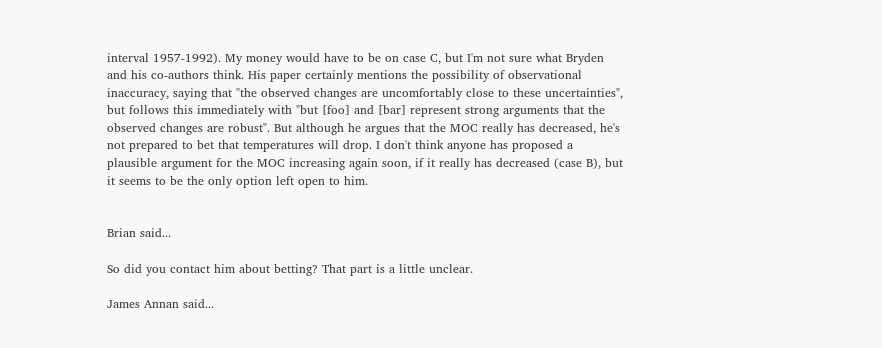interval 1957-1992). My money would have to be on case C, but I'm not sure what Bryden and his co-authors think. His paper certainly mentions the possibility of observational inaccuracy, saying that "the observed changes are uncomfortably close to these uncertainties", but follows this immediately with "but [foo] and [bar] represent strong arguments that the observed changes are robust". But although he argues that the MOC really has decreased, he's not prepared to bet that temperatures will drop. I don't think anyone has proposed a plausible argument for the MOC increasing again soon, if it really has decreased (case B), but it seems to be the only option left open to him.


Brian said...

So did you contact him about betting? That part is a little unclear.

James Annan said...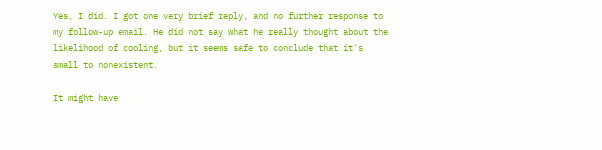Yes, I did. I got one very brief reply, and no further response to my follow-up email. He did not say what he really thought about the likelihood of cooling, but it seems safe to conclude that it's small to nonexistent.

It might have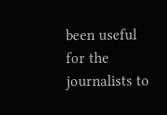been useful for the journalists to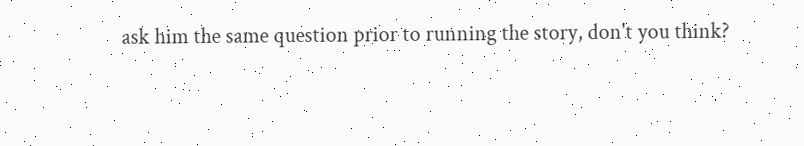ask him the same question prior to running the story, don't you think?